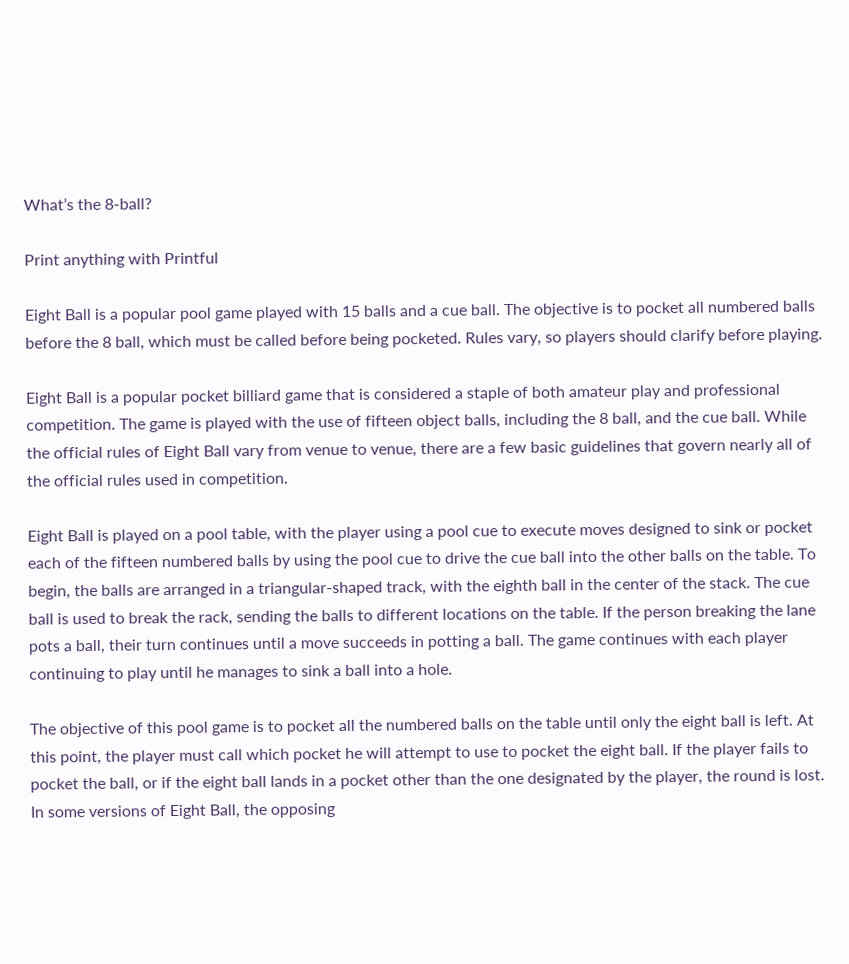What’s the 8-ball?

Print anything with Printful

Eight Ball is a popular pool game played with 15 balls and a cue ball. The objective is to pocket all numbered balls before the 8 ball, which must be called before being pocketed. Rules vary, so players should clarify before playing.

Eight Ball is a popular pocket billiard game that is considered a staple of both amateur play and professional competition. The game is played with the use of fifteen object balls, including the 8 ball, and the cue ball. While the official rules of Eight Ball vary from venue to venue, there are a few basic guidelines that govern nearly all of the official rules used in competition.

Eight Ball is played on a pool table, with the player using a pool cue to execute moves designed to sink or pocket each of the fifteen numbered balls by using the pool cue to drive the cue ball into the other balls on the table. To begin, the balls are arranged in a triangular-shaped track, with the eighth ball in the center of the stack. The cue ball is used to break the rack, sending the balls to different locations on the table. If the person breaking the lane pots a ball, their turn continues until a move succeeds in potting a ball. The game continues with each player continuing to play until he manages to sink a ball into a hole.

The objective of this pool game is to pocket all the numbered balls on the table until only the eight ball is left. At this point, the player must call which pocket he will attempt to use to pocket the eight ball. If the player fails to pocket the ball, or if the eight ball lands in a pocket other than the one designated by the player, the round is lost. In some versions of Eight Ball, the opposing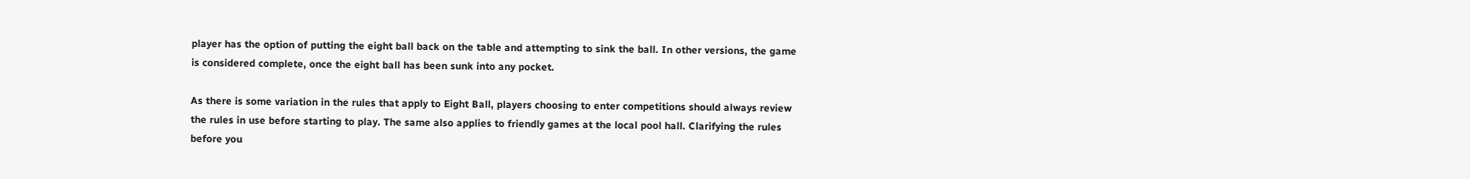player has the option of putting the eight ball back on the table and attempting to sink the ball. In other versions, the game is considered complete, once the eight ball has been sunk into any pocket.

As there is some variation in the rules that apply to Eight Ball, players choosing to enter competitions should always review the rules in use before starting to play. The same also applies to friendly games at the local pool hall. Clarifying the rules before you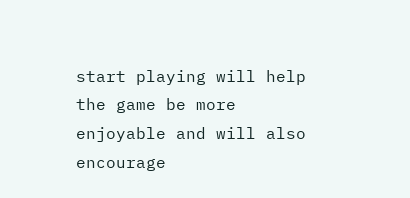start playing will help the game be more enjoyable and will also encourage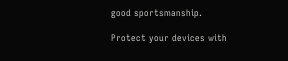good sportsmanship.

Protect your devices with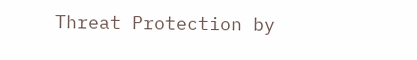Threat Protection by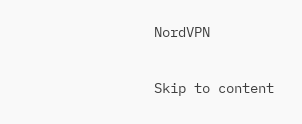NordVPN

Skip to content